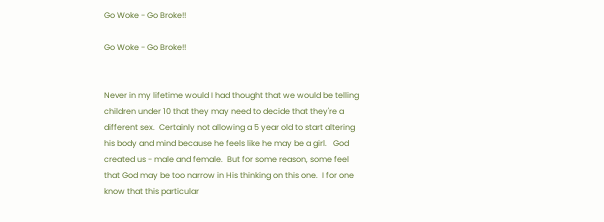Go Woke - Go Broke!!

Go Woke - Go Broke!!


Never in my lifetime would I had thought that we would be telling children under 10 that they may need to decide that they're a different sex.  Certainly not allowing a 5 year old to start altering his body and mind because he feels like he may be a girl.   God created us - male and female.  But for some reason, some feel that God may be too narrow in His thinking on this one.  I for one know that this particular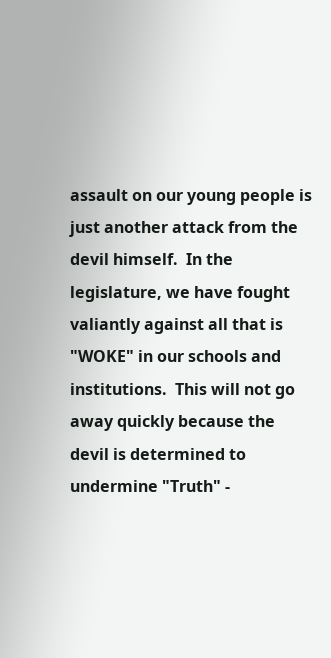assault on our young people is just another attack from the devil himself.  In the legislature, we have fought valiantly against all that is "WOKE" in our schools and institutions.  This will not go away quickly because the devil is determined to undermine "Truth" -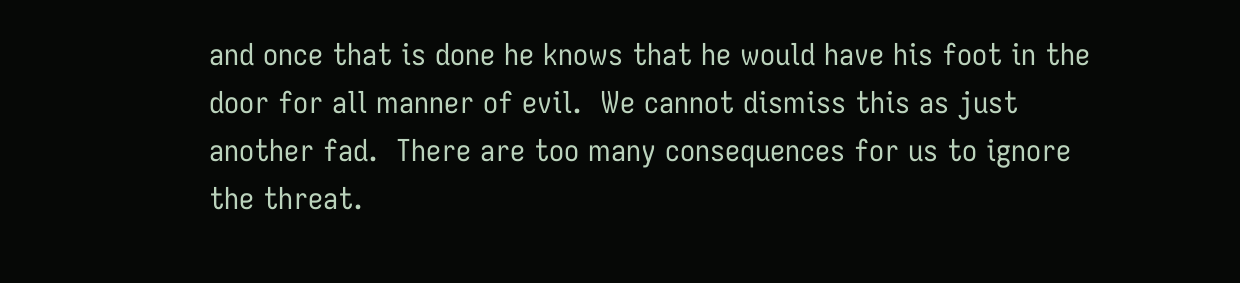and once that is done he knows that he would have his foot in the door for all manner of evil.  We cannot dismiss this as just another fad.  There are too many consequences for us to ignore the threat.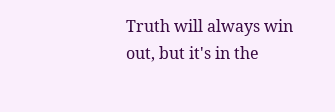Truth will always win out, but it's in the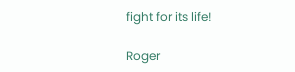fight for its life!

Roger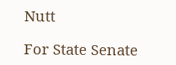Nutt

For State Senate